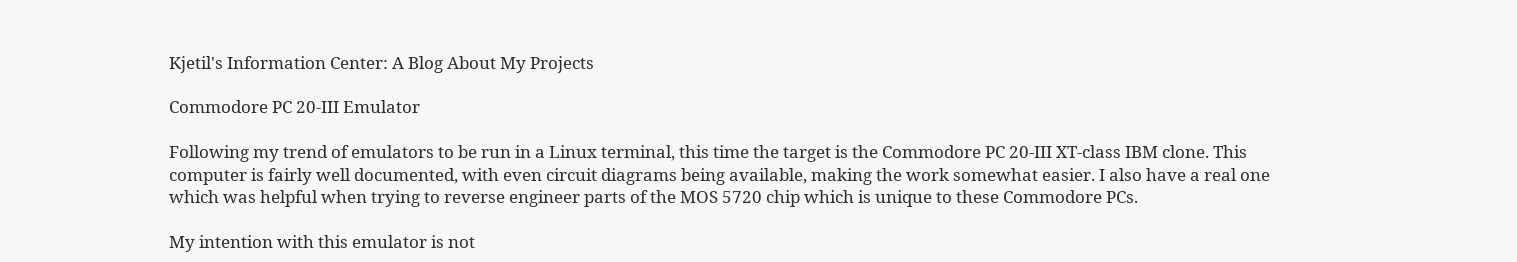Kjetil's Information Center: A Blog About My Projects

Commodore PC 20-III Emulator

Following my trend of emulators to be run in a Linux terminal, this time the target is the Commodore PC 20-III XT-class IBM clone. This computer is fairly well documented, with even circuit diagrams being available, making the work somewhat easier. I also have a real one which was helpful when trying to reverse engineer parts of the MOS 5720 chip which is unique to these Commodore PCs.

My intention with this emulator is not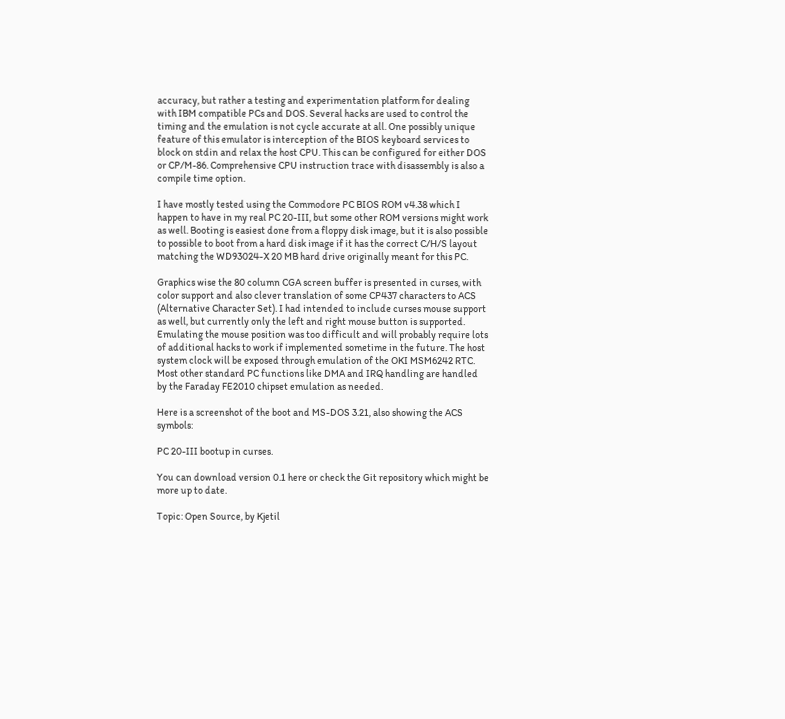accuracy, but rather a testing and experimentation platform for dealing with IBM compatible PCs and DOS. Several hacks are used to control the timing and the emulation is not cycle accurate at all. One possibly unique feature of this emulator is interception of the BIOS keyboard services to block on stdin and relax the host CPU. This can be configured for either DOS or CP/M-86. Comprehensive CPU instruction trace with disassembly is also a compile time option.

I have mostly tested using the Commodore PC BIOS ROM v4.38 which I happen to have in my real PC 20-III, but some other ROM versions might work as well. Booting is easiest done from a floppy disk image, but it is also possible to possible to boot from a hard disk image if it has the correct C/H/S layout matching the WD93024-X 20 MB hard drive originally meant for this PC.

Graphics wise the 80 column CGA screen buffer is presented in curses, with color support and also clever translation of some CP437 characters to ACS (Alternative Character Set). I had intended to include curses mouse support as well, but currently only the left and right mouse button is supported. Emulating the mouse position was too difficult and will probably require lots of additional hacks to work if implemented sometime in the future. The host system clock will be exposed through emulation of the OKI MSM6242 RTC. Most other standard PC functions like DMA and IRQ handling are handled by the Faraday FE2010 chipset emulation as needed.

Here is a screenshot of the boot and MS-DOS 3.21, also showing the ACS symbols:

PC 20-III bootup in curses.

You can download version 0.1 here or check the Git repository which might be more up to date.

Topic: Open Source, by Kjetil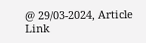@ 29/03-2024, Article Link